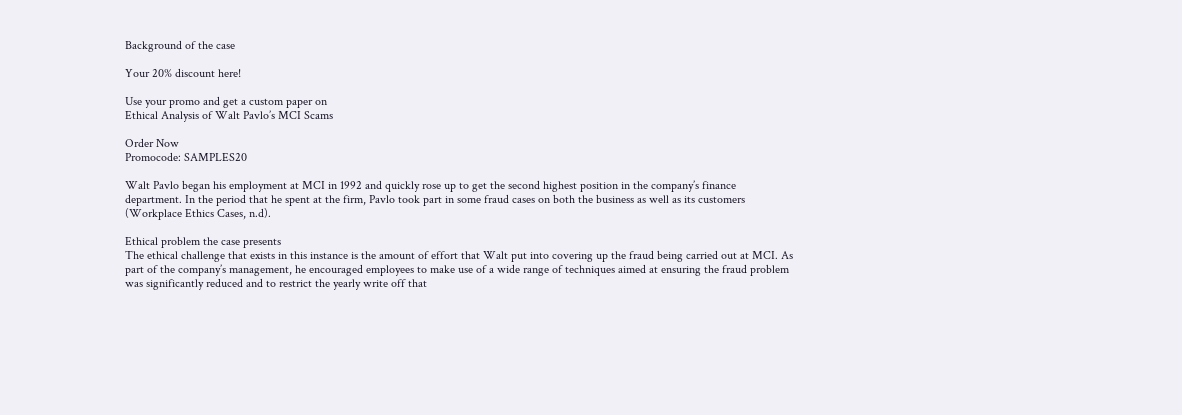Background of the case

Your 20% discount here!

Use your promo and get a custom paper on
Ethical Analysis of Walt Pavlo’s MCI Scams

Order Now
Promocode: SAMPLES20

Walt Pavlo began his employment at MCI in 1992 and quickly rose up to get the second highest position in the company’s finance department. In the period that he spent at the firm, Pavlo took part in some fraud cases on both the business as well as its customers (Workplace Ethics Cases, n.d).

Ethical problem the case presents
The ethical challenge that exists in this instance is the amount of effort that Walt put into covering up the fraud being carried out at MCI. As part of the company’s management, he encouraged employees to make use of a wide range of techniques aimed at ensuring the fraud problem was significantly reduced and to restrict the yearly write off that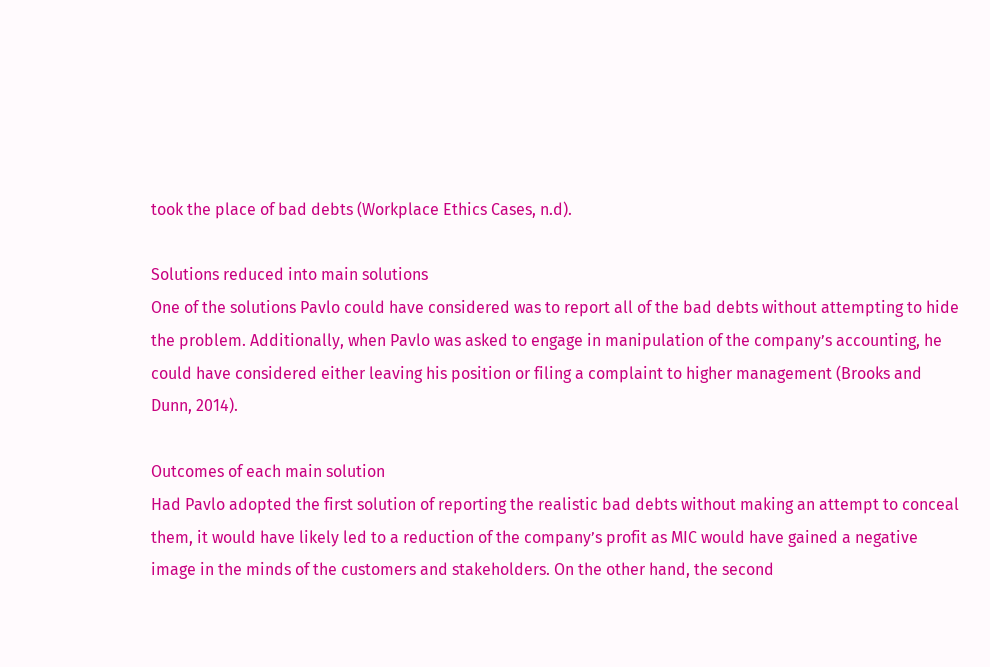took the place of bad debts (Workplace Ethics Cases, n.d).

Solutions reduced into main solutions
One of the solutions Pavlo could have considered was to report all of the bad debts without attempting to hide the problem. Additionally, when Pavlo was asked to engage in manipulation of the company’s accounting, he could have considered either leaving his position or filing a complaint to higher management (Brooks and Dunn, 2014).

Outcomes of each main solution
Had Pavlo adopted the first solution of reporting the realistic bad debts without making an attempt to conceal them, it would have likely led to a reduction of the company’s profit as MIC would have gained a negative image in the minds of the customers and stakeholders. On the other hand, the second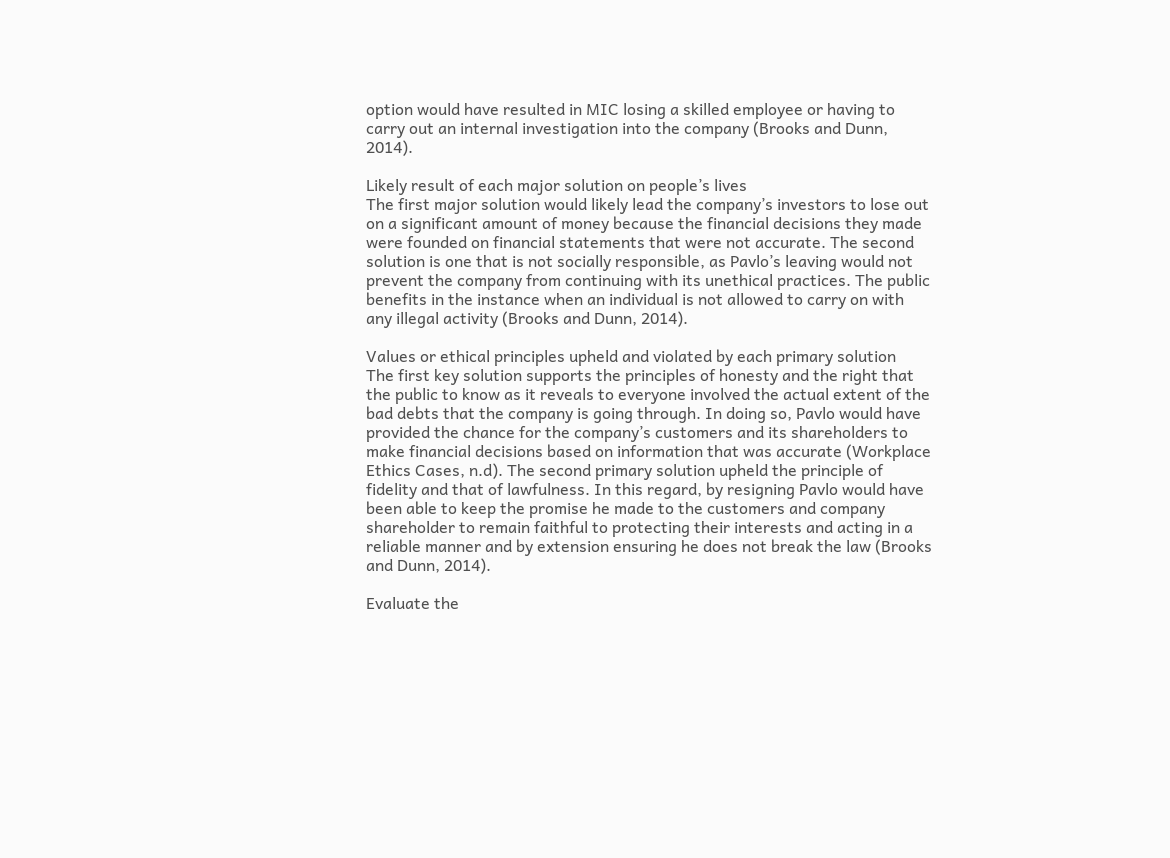option would have resulted in MIC losing a skilled employee or having to carry out an internal investigation into the company (Brooks and Dunn, 2014).

Likely result of each major solution on people’s lives
The first major solution would likely lead the company’s investors to lose out on a significant amount of money because the financial decisions they made were founded on financial statements that were not accurate. The second solution is one that is not socially responsible, as Pavlo’s leaving would not prevent the company from continuing with its unethical practices. The public benefits in the instance when an individual is not allowed to carry on with any illegal activity (Brooks and Dunn, 2014).

Values or ethical principles upheld and violated by each primary solution
The first key solution supports the principles of honesty and the right that the public to know as it reveals to everyone involved the actual extent of the bad debts that the company is going through. In doing so, Pavlo would have provided the chance for the company’s customers and its shareholders to make financial decisions based on information that was accurate (Workplace Ethics Cases, n.d). The second primary solution upheld the principle of fidelity and that of lawfulness. In this regard, by resigning Pavlo would have been able to keep the promise he made to the customers and company shareholder to remain faithful to protecting their interests and acting in a reliable manner and by extension ensuring he does not break the law (Brooks and Dunn, 2014).

Evaluate the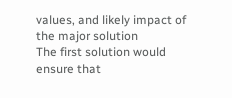values, and likely impact of the major solution
The first solution would ensure that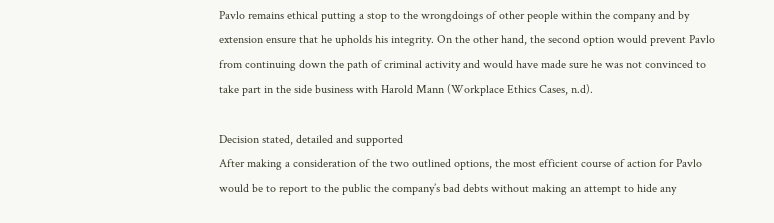Pavlo remains ethical putting a stop to the wrongdoings of other people within the company and by extension ensure that he upholds his integrity. On the other hand, the second option would prevent Pavlo from continuing down the path of criminal activity and would have made sure he was not convinced to take part in the side business with Harold Mann (Workplace Ethics Cases, n.d).

Decision stated, detailed and supported
After making a consideration of the two outlined options, the most efficient course of action for Pavlo would be to report to the public the company’s bad debts without making an attempt to hide any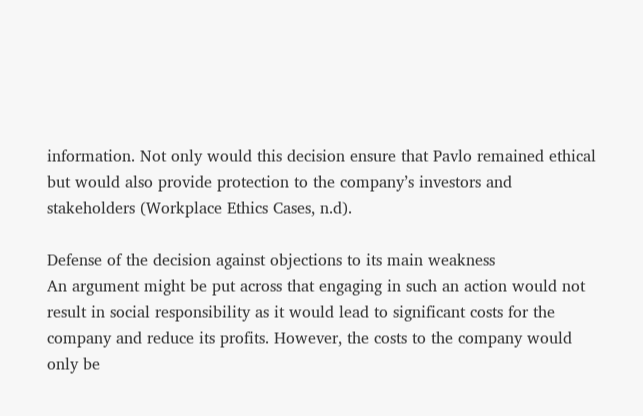information. Not only would this decision ensure that Pavlo remained ethical but would also provide protection to the company’s investors and stakeholders (Workplace Ethics Cases, n.d).

Defense of the decision against objections to its main weakness
An argument might be put across that engaging in such an action would not result in social responsibility as it would lead to significant costs for the company and reduce its profits. However, the costs to the company would only be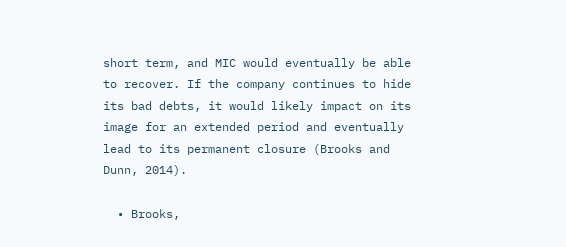short term, and MIC would eventually be able to recover. If the company continues to hide its bad debts, it would likely impact on its image for an extended period and eventually lead to its permanent closure (Brooks and Dunn, 2014).

  • Brooks,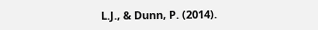L.J., & Dunn, P. (2014).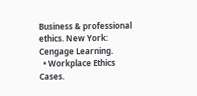Business & professional ethics. New York: Cengage Learning.
  • Workplace Ethics Cases.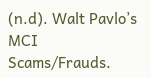(n.d). Walt Pavlo’s MCI Scams/Frauds.